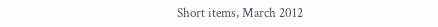Short items, March 2012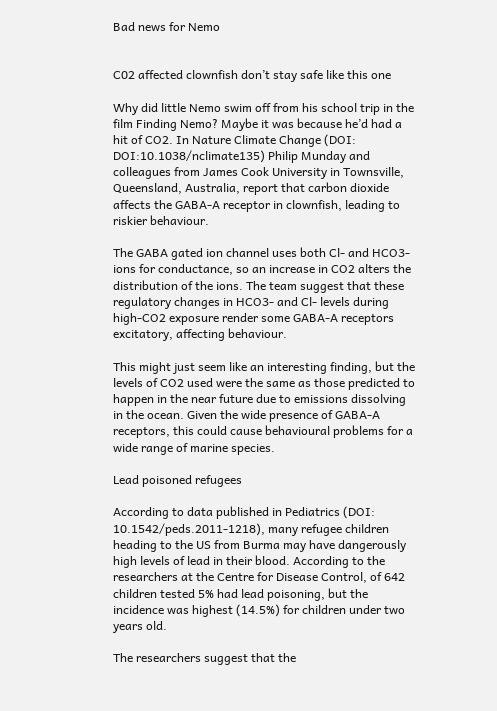Bad news for Nemo


C02 affected clownfish don’t stay safe like this one

Why did little Nemo swim off from his school trip in the film Finding Nemo? Maybe it was because he’d had a hit of CO2. In Nature Climate Change (DOI: DOI:10.1038/nclimate135) Philip Munday and colleagues from James Cook University in Townsville, Queensland, Australia, report that carbon dioxide affects the GABA-A receptor in clownfish, leading to riskier behaviour.

The GABA gated ion channel uses both Cl- and HCO3- ions for conductance, so an increase in CO2 alters the distribution of the ions. The team suggest that these regulatory changes in HCO3- and Cl- levels during high-CO2 exposure render some GABA-A receptors excitatory, affecting behaviour.

This might just seem like an interesting finding, but the levels of CO2 used were the same as those predicted to happen in the near future due to emissions dissolving in the ocean. Given the wide presence of GABA-A receptors, this could cause behavioural problems for a wide range of marine species.

Lead poisoned refugees

According to data published in Pediatrics (DOI: 10.1542/peds.2011-1218), many refugee children heading to the US from Burma may have dangerously high levels of lead in their blood. According to the researchers at the Centre for Disease Control, of 642 children tested 5% had lead poisoning, but the incidence was highest (14.5%) for children under two years old.

The researchers suggest that the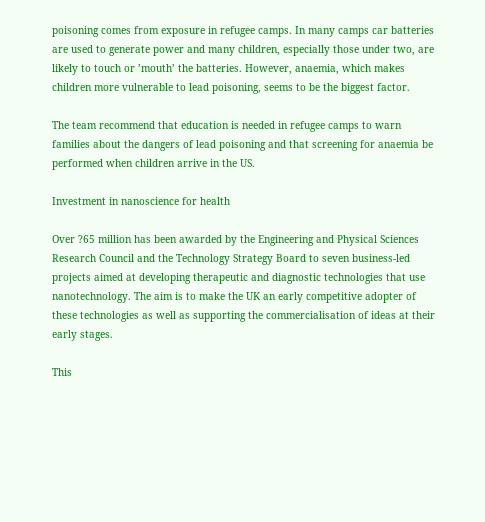poisoning comes from exposure in refugee camps. In many camps car batteries are used to generate power and many children, especially those under two, are likely to touch or ’mouth’ the batteries. However, anaemia, which makes children more vulnerable to lead poisoning, seems to be the biggest factor.

The team recommend that education is needed in refugee camps to warn families about the dangers of lead poisoning and that screening for anaemia be performed when children arrive in the US.

Investment in nanoscience for health

Over ?65 million has been awarded by the Engineering and Physical Sciences Research Council and the Technology Strategy Board to seven business-led projects aimed at developing therapeutic and diagnostic technologies that use nanotechnology. The aim is to make the UK an early competitive adopter of these technologies as well as supporting the commercialisation of ideas at their early stages.

This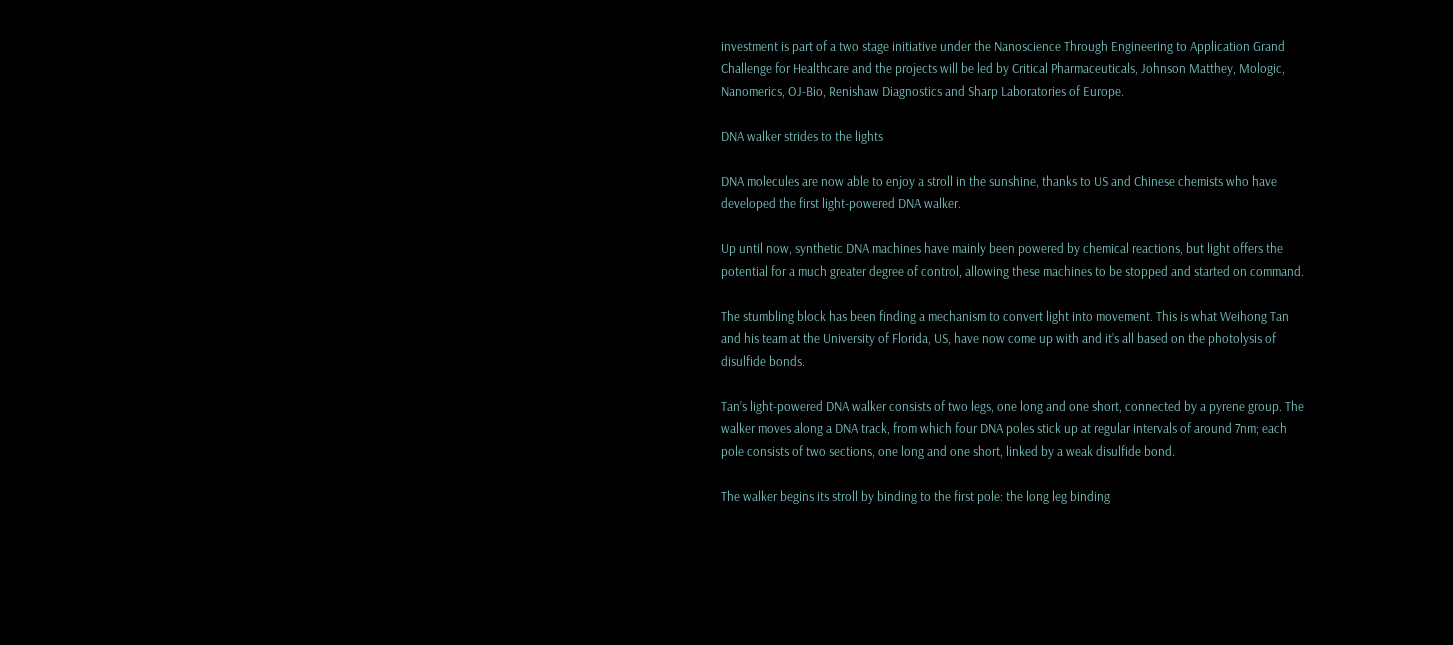investment is part of a two stage initiative under the Nanoscience Through Engineering to Application Grand Challenge for Healthcare and the projects will be led by Critical Pharmaceuticals, Johnson Matthey, Mologic, Nanomerics, OJ-Bio, Renishaw Diagnostics and Sharp Laboratories of Europe.

DNA walker strides to the lights

DNA molecules are now able to enjoy a stroll in the sunshine, thanks to US and Chinese chemists who have developed the first light-powered DNA walker.

Up until now, synthetic DNA machines have mainly been powered by chemical reactions, but light offers the potential for a much greater degree of control, allowing these machines to be stopped and started on command.

The stumbling block has been finding a mechanism to convert light into movement. This is what Weihong Tan and his team at the University of Florida, US, have now come up with and it’s all based on the photolysis of disulfide bonds.

Tan’s light-powered DNA walker consists of two legs, one long and one short, connected by a pyrene group. The walker moves along a DNA track, from which four DNA poles stick up at regular intervals of around 7nm; each pole consists of two sections, one long and one short, linked by a weak disulfide bond.

The walker begins its stroll by binding to the first pole: the long leg binding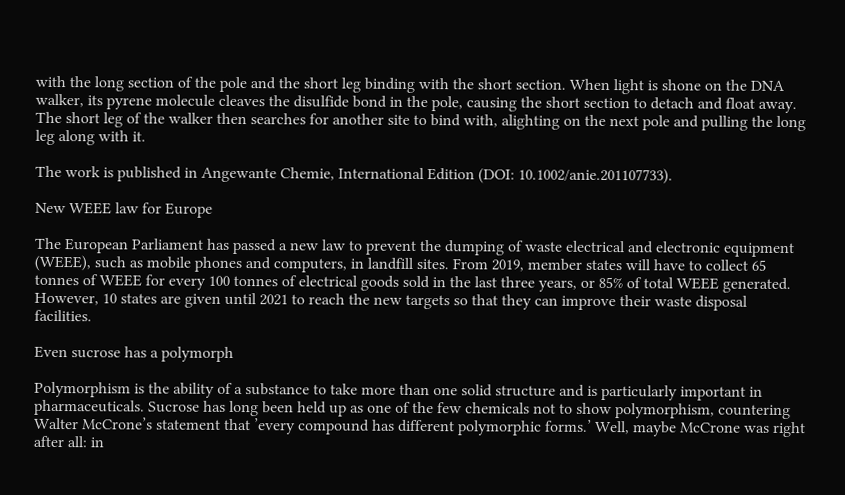with the long section of the pole and the short leg binding with the short section. When light is shone on the DNA walker, its pyrene molecule cleaves the disulfide bond in the pole, causing the short section to detach and float away. The short leg of the walker then searches for another site to bind with, alighting on the next pole and pulling the long leg along with it.

The work is published in Angewante Chemie, International Edition (DOI: 10.1002/anie.201107733).

New WEEE law for Europe

The European Parliament has passed a new law to prevent the dumping of waste electrical and electronic equipment (WEEE), such as mobile phones and computers, in landfill sites. From 2019, member states will have to collect 65 tonnes of WEEE for every 100 tonnes of electrical goods sold in the last three years, or 85% of total WEEE generated. However, 10 states are given until 2021 to reach the new targets so that they can improve their waste disposal facilities.

Even sucrose has a polymorph

Polymorphism is the ability of a substance to take more than one solid structure and is particularly important in pharmaceuticals. Sucrose has long been held up as one of the few chemicals not to show polymorphism, countering Walter McCrone’s statement that ’every compound has different polymorphic forms.’ Well, maybe McCrone was right after all: in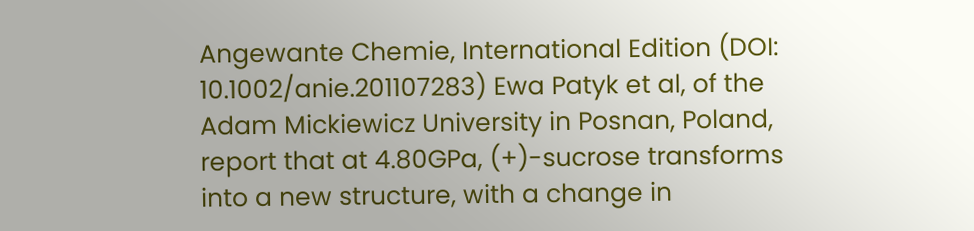Angewante Chemie, International Edition (DOI: 10.1002/anie.201107283) Ewa Patyk et al, of the Adam Mickiewicz University in Posnan, Poland, report that at 4.80GPa, (+)-sucrose transforms into a new structure, with a change in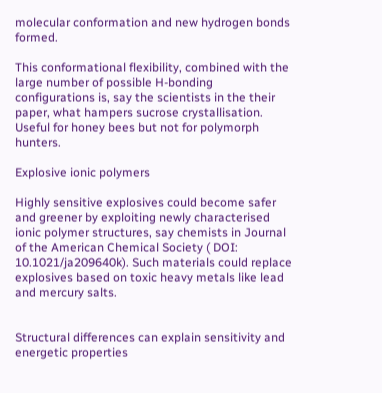molecular conformation and new hydrogen bonds formed.

This conformational flexibility, combined with the large number of possible H-bonding configurations is, say the scientists in the their paper, what hampers sucrose crystallisation. Useful for honey bees but not for polymorph hunters.

Explosive ionic polymers

Highly sensitive explosives could become safer and greener by exploiting newly characterised ionic polymer structures, say chemists in Journal of the American Chemical Society ( DOI: 10.1021/ja209640k). Such materials could replace explosives based on toxic heavy metals like lead and mercury salts.


Structural differences can explain sensitivity and energetic properties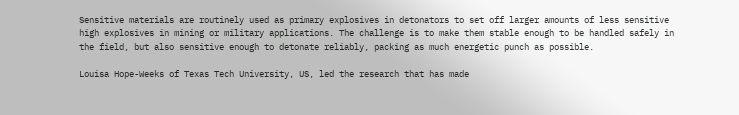Sensitive materials are routinely used as primary explosives in detonators to set off larger amounts of less sensitive high explosives in mining or military applications. The challenge is to make them stable enough to be handled safely in the field, but also sensitive enough to detonate reliably, packing as much energetic punch as possible.

Louisa Hope-Weeks of Texas Tech University, US, led the research that has made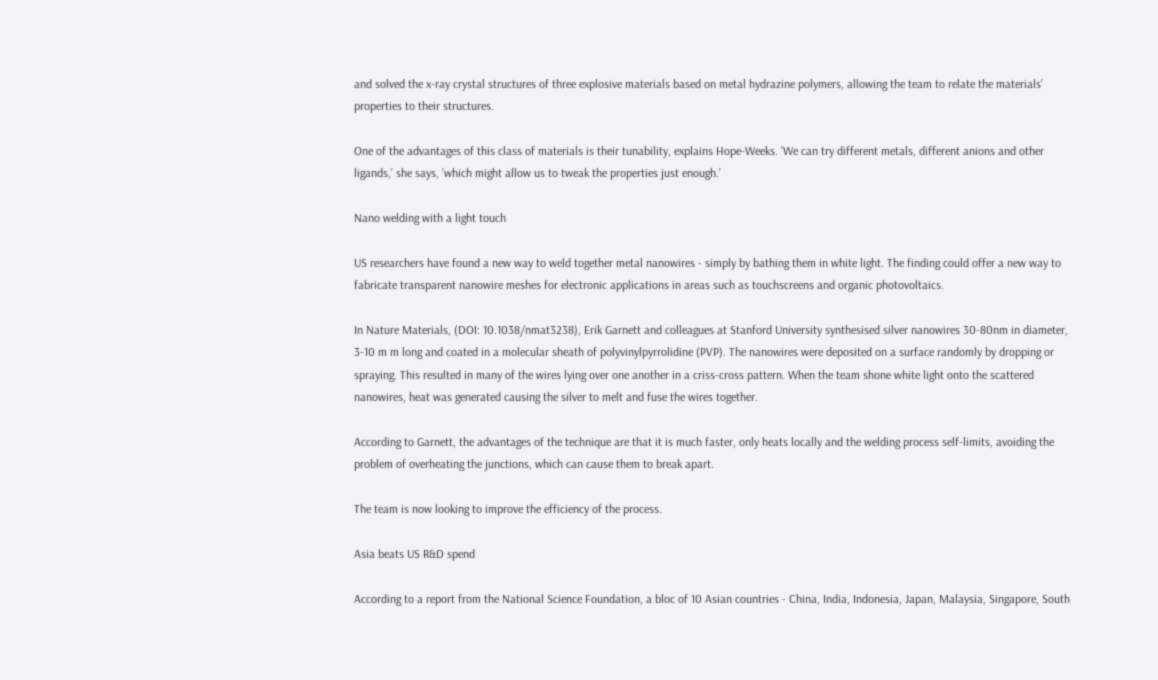and solved the x-ray crystal structures of three explosive materials based on metal hydrazine polymers, allowing the team to relate the materials’ properties to their structures.

One of the advantages of this class of materials is their tunability, explains Hope-Weeks. ’We can try different metals, different anions and other ligands,’ she says, ’which might allow us to tweak the properties just enough.’

Nano welding with a light touch

US researchers have found a new way to weld together metal nanowires - simply by bathing them in white light. The finding could offer a new way to fabricate transparent nanowire meshes for electronic applications in areas such as touchscreens and organic photovoltaics.

In Nature Materials, (DOI: 10.1038/nmat3238), Erik Garnett and colleagues at Stanford University synthesised silver nanowires 30-80nm in diameter, 3-10 m m long and coated in a molecular sheath of polyvinylpyrrolidine (PVP). The nanowires were deposited on a surface randomly by dropping or spraying. This resulted in many of the wires lying over one another in a criss-cross pattern. When the team shone white light onto the scattered nanowires, heat was generated causing the silver to melt and fuse the wires together.

According to Garnett, the advantages of the technique are that it is much faster, only heats locally and the welding process self-limits, avoiding the problem of overheating the junctions, which can cause them to break apart.

The team is now looking to improve the efficiency of the process.

Asia beats US R&D spend

According to a report from the National Science Foundation, a bloc of 10 Asian countries - China, India, Indonesia, Japan, Malaysia, Singapore, South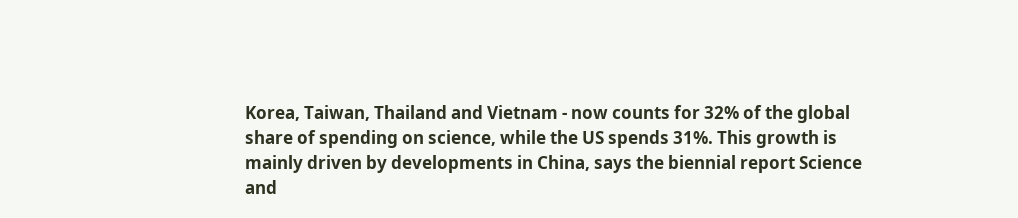Korea, Taiwan, Thailand and Vietnam - now counts for 32% of the global share of spending on science, while the US spends 31%. This growth is mainly driven by developments in China, says the biennial report Science and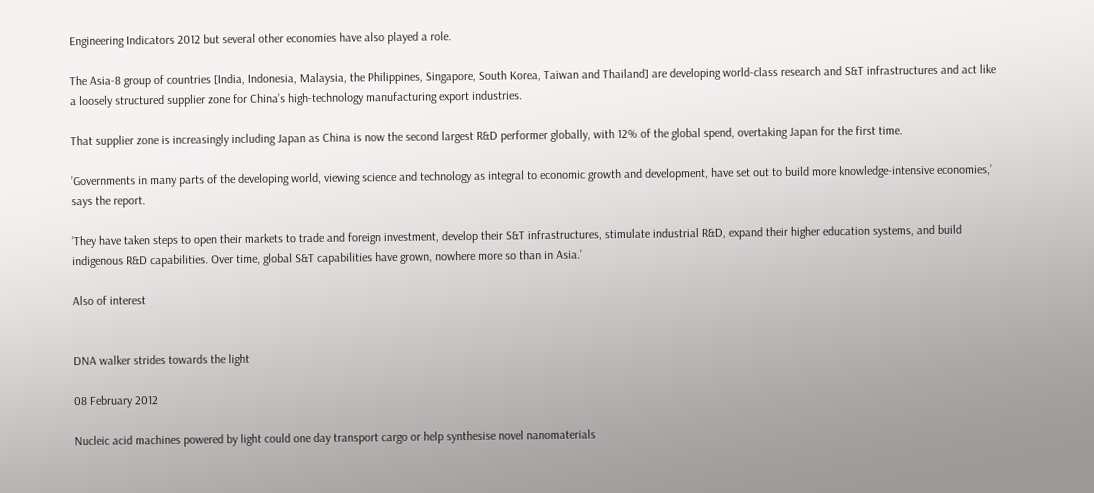Engineering Indicators 2012 but several other economies have also played a role.

The Asia-8 group of countries [India, Indonesia, Malaysia, the Philippines, Singapore, South Korea, Taiwan and Thailand] are developing world-class research and S&T infrastructures and act like a loosely structured supplier zone for China’s high-technology manufacturing export industries.

That supplier zone is increasingly including Japan as China is now the second largest R&D performer globally, with 12% of the global spend, overtaking Japan for the first time.

’Governments in many parts of the developing world, viewing science and technology as integral to economic growth and development, have set out to build more knowledge-intensive economies,’ says the report.

’They have taken steps to open their markets to trade and foreign investment, develop their S&T infrastructures, stimulate industrial R&D, expand their higher education systems, and build indigenous R&D capabilities. Over time, global S&T capabilities have grown, nowhere more so than in Asia.’

Also of interest


DNA walker strides towards the light

08 February 2012

Nucleic acid machines powered by light could one day transport cargo or help synthesise novel nanomaterials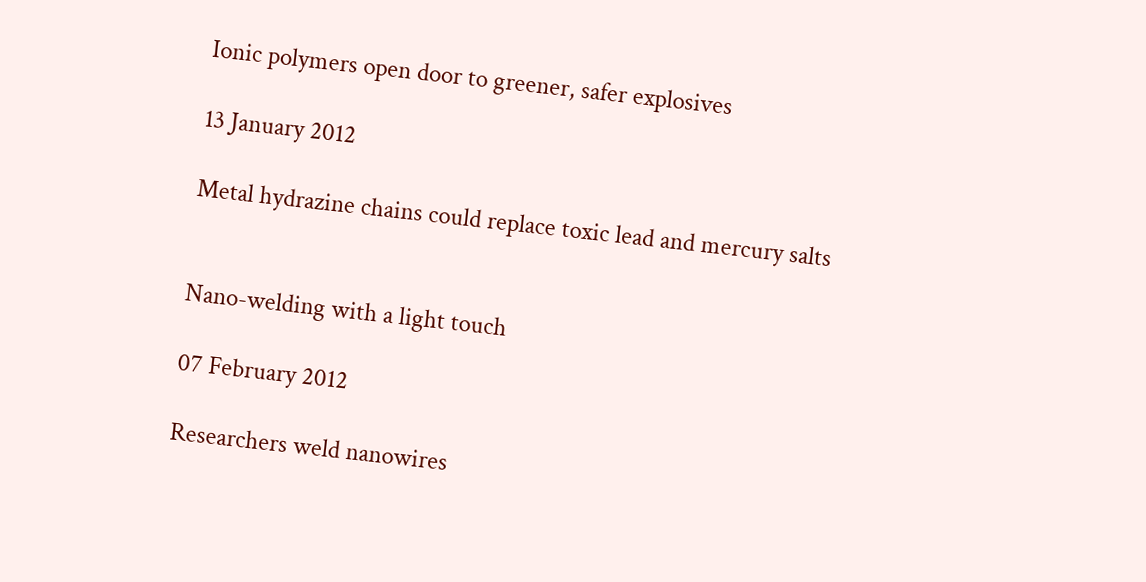Ionic polymers open door to greener, safer explosives

13 January 2012

Metal hydrazine chains could replace toxic lead and mercury salts


Nano-welding with a light touch

07 February 2012

Researchers weld nanowires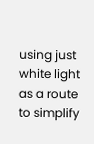using just white light as a route to simplify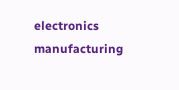electronics manufacturing